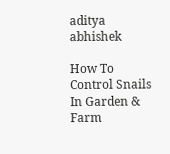aditya abhishek

How To Control Snails In Garden & Farm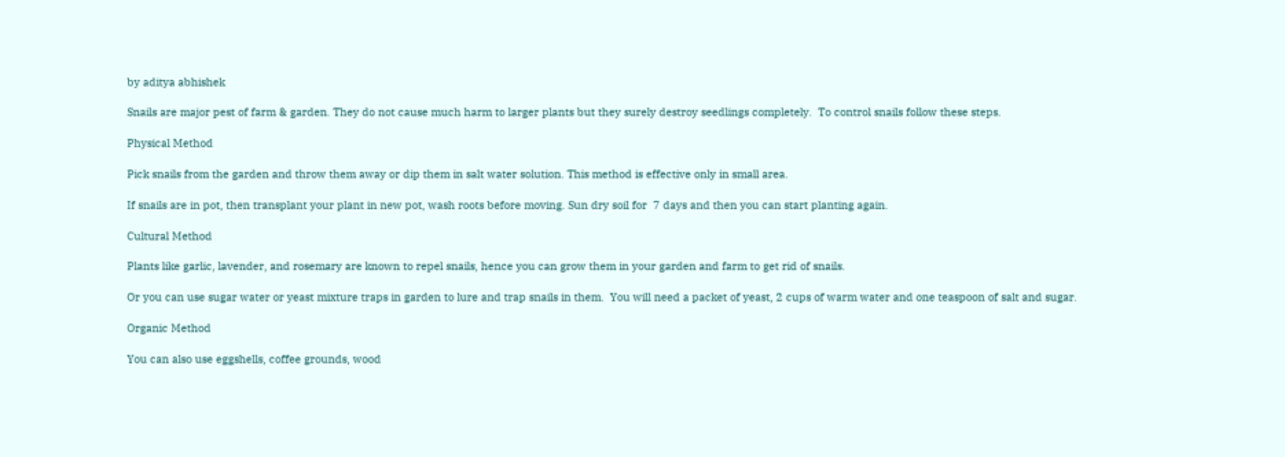by aditya abhishek

Snails are major pest of farm & garden. They do not cause much harm to larger plants but they surely destroy seedlings completely.  To control snails follow these steps.

Physical Method

Pick snails from the garden and throw them away or dip them in salt water solution. This method is effective only in small area.

If snails are in pot, then transplant your plant in new pot, wash roots before moving. Sun dry soil for  7 days and then you can start planting again.

Cultural Method

Plants like garlic, lavender, and rosemary are known to repel snails, hence you can grow them in your garden and farm to get rid of snails.

Or you can use sugar water or yeast mixture traps in garden to lure and trap snails in them.  You will need a packet of yeast, 2 cups of warm water and one teaspoon of salt and sugar.

Organic Method

You can also use eggshells, coffee grounds, wood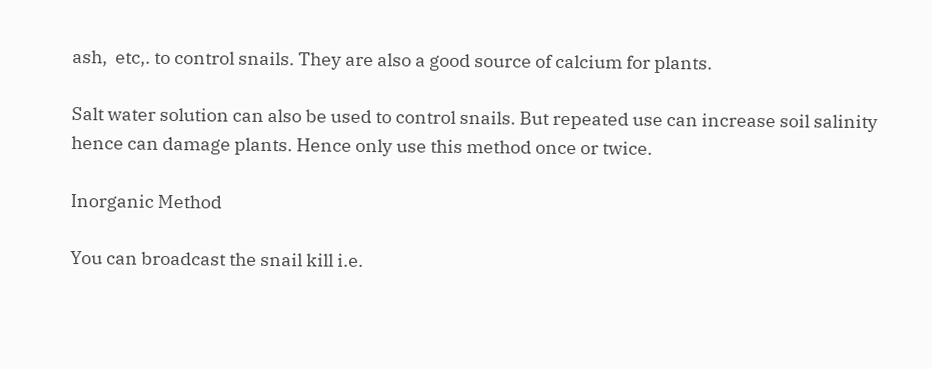ash,  etc,. to control snails. They are also a good source of calcium for plants.

Salt water solution can also be used to control snails. But repeated use can increase soil salinity hence can damage plants. Hence only use this method once or twice.

Inorganic Method

You can broadcast the snail kill i.e.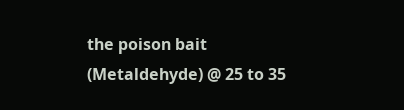the poison bait (Metaldehyde) @ 25 to 35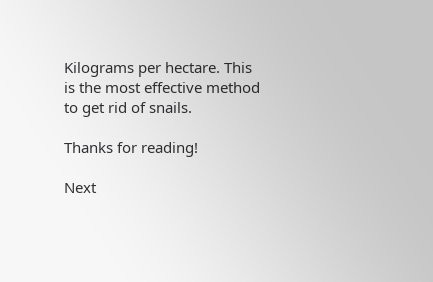Kilograms per hectare. This is the most effective method to get rid of snails.

Thanks for reading!

Next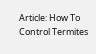Article: How To Control Termites